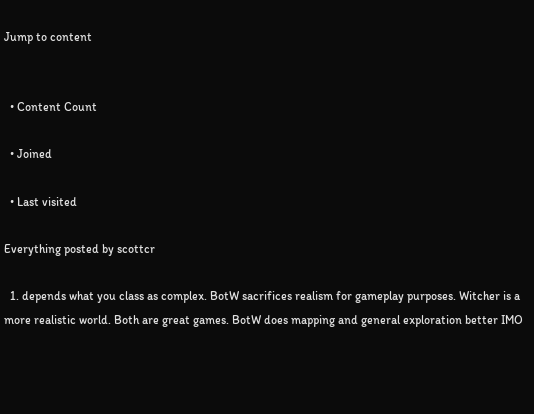Jump to content


  • Content Count

  • Joined

  • Last visited

Everything posted by scottcr

  1. depends what you class as complex. BotW sacrifices realism for gameplay purposes. Witcher is a more realistic world. Both are great games. BotW does mapping and general exploration better IMO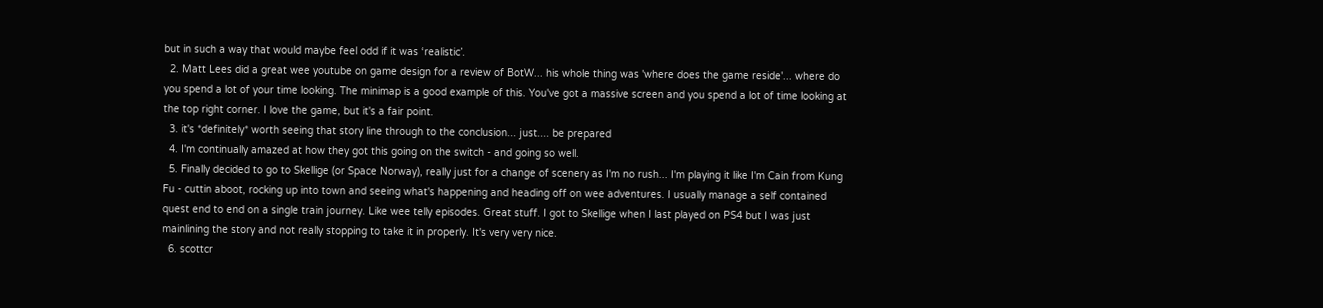but in such a way that would maybe feel odd if it was ‘realistic’.
  2. Matt Lees did a great wee youtube on game design for a review of BotW... his whole thing was 'where does the game reside'... where do you spend a lot of your time looking. The minimap is a good example of this. You've got a massive screen and you spend a lot of time looking at the top right corner. I love the game, but it's a fair point.
  3. it's *definitely* worth seeing that story line through to the conclusion... just.... be prepared
  4. I'm continually amazed at how they got this going on the switch - and going so well.
  5. Finally decided to go to Skellige (or Space Norway), really just for a change of scenery as I'm no rush... I'm playing it like I'm Cain from Kung Fu - cuttin aboot, rocking up into town and seeing what's happening and heading off on wee adventures. I usually manage a self contained quest end to end on a single train journey. Like wee telly episodes. Great stuff. I got to Skellige when I last played on PS4 but I was just mainlining the story and not really stopping to take it in properly. It's very very nice.
  6. scottcr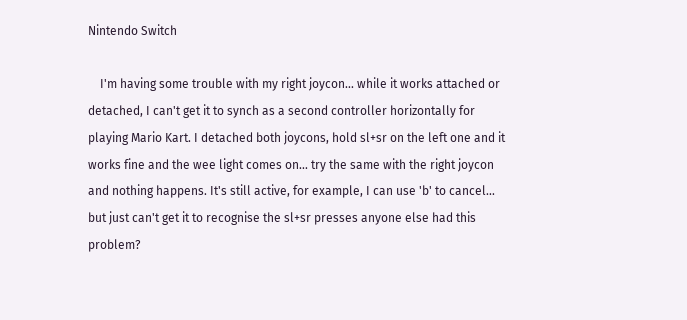Nintendo Switch

    I'm having some trouble with my right joycon... while it works attached or detached, I can't get it to synch as a second controller horizontally for playing Mario Kart. I detached both joycons, hold sl+sr on the left one and it works fine and the wee light comes on... try the same with the right joycon and nothing happens. It's still active, for example, I can use 'b' to cancel... but just can't get it to recognise the sl+sr presses anyone else had this problem?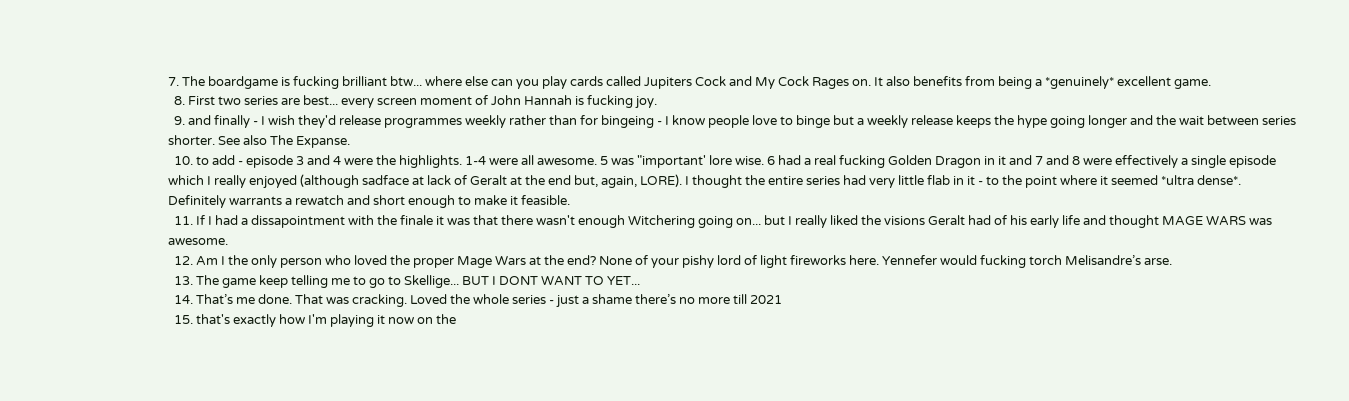7. The boardgame is fucking brilliant btw... where else can you play cards called Jupiters Cock and My Cock Rages on. It also benefits from being a *genuinely* excellent game.
  8. First two series are best... every screen moment of John Hannah is fucking joy.
  9. and finally - I wish they'd release programmes weekly rather than for bingeing - I know people love to binge but a weekly release keeps the hype going longer and the wait between series shorter. See also The Expanse.
  10. to add - episode 3 and 4 were the highlights. 1-4 were all awesome. 5 was "important' lore wise. 6 had a real fucking Golden Dragon in it and 7 and 8 were effectively a single episode which I really enjoyed (although sadface at lack of Geralt at the end but, again, LORE). I thought the entire series had very little flab in it - to the point where it seemed *ultra dense*. Definitely warrants a rewatch and short enough to make it feasible.
  11. If I had a dissapointment with the finale it was that there wasn't enough Witchering going on... but I really liked the visions Geralt had of his early life and thought MAGE WARS was awesome.
  12. Am I the only person who loved the proper Mage Wars at the end? None of your pishy lord of light fireworks here. Yennefer would fucking torch Melisandre’s arse.
  13. The game keep telling me to go to Skellige... BUT I DONT WANT TO YET...
  14. That’s me done. That was cracking. Loved the whole series - just a shame there’s no more till 2021
  15. that's exactly how I'm playing it now on the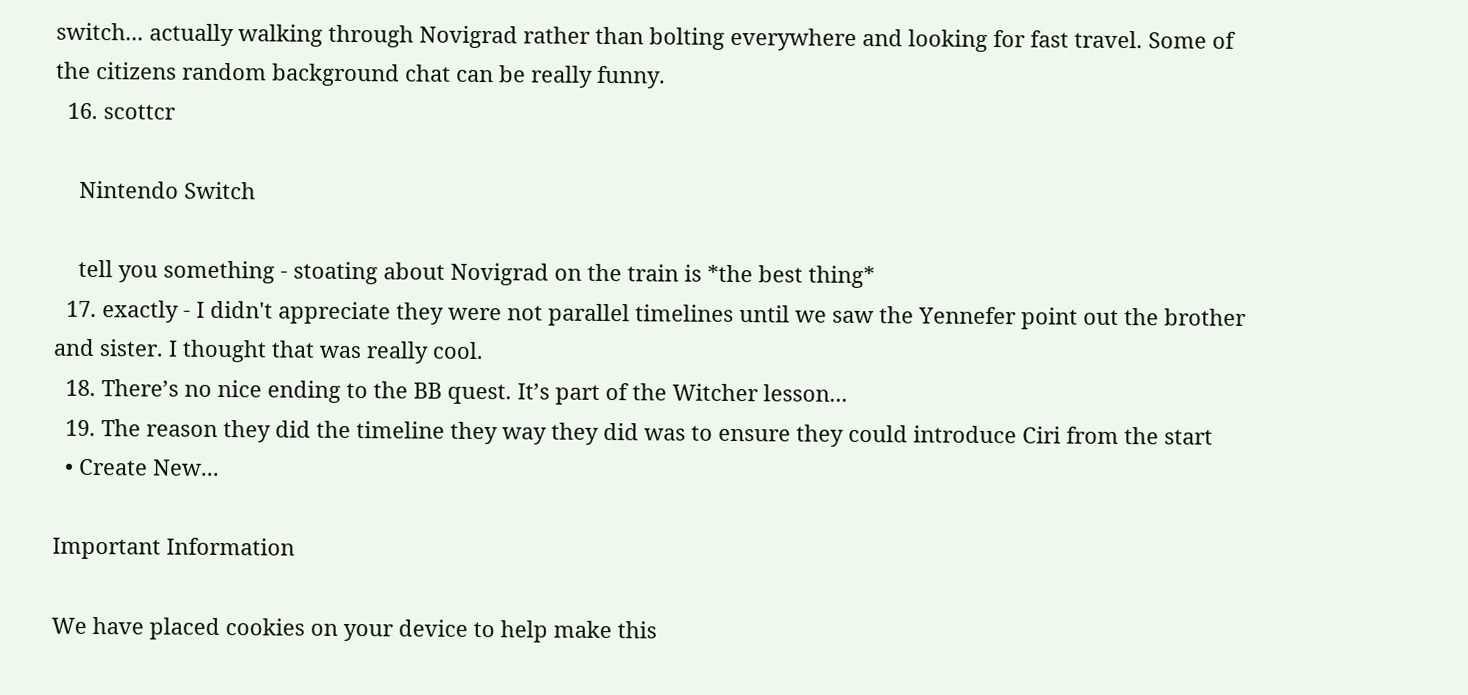switch... actually walking through Novigrad rather than bolting everywhere and looking for fast travel. Some of the citizens random background chat can be really funny.
  16. scottcr

    Nintendo Switch

    tell you something - stoating about Novigrad on the train is *the best thing*
  17. exactly - I didn't appreciate they were not parallel timelines until we saw the Yennefer point out the brother and sister. I thought that was really cool.
  18. There’s no nice ending to the BB quest. It’s part of the Witcher lesson...
  19. The reason they did the timeline they way they did was to ensure they could introduce Ciri from the start
  • Create New...

Important Information

We have placed cookies on your device to help make this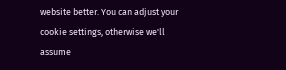website better. You can adjust your cookie settings, otherwise we'll assume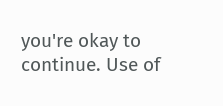you're okay to continue. Use of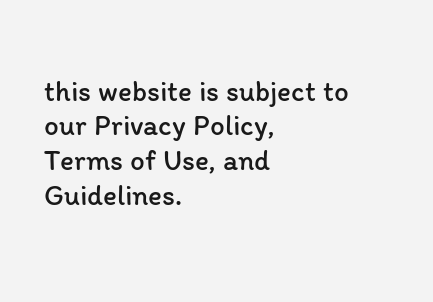this website is subject to our Privacy Policy, Terms of Use, and Guidelines.